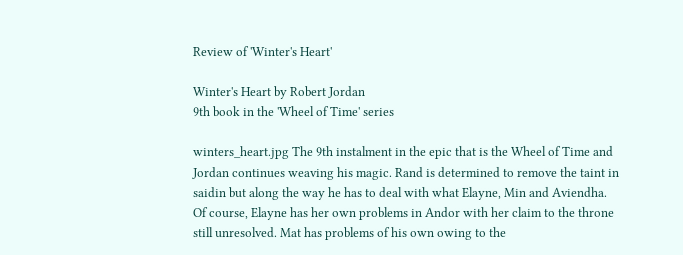Review of 'Winter's Heart'

Winter's Heart by Robert Jordan
9th book in the 'Wheel of Time' series

winters_heart.jpg The 9th instalment in the epic that is the Wheel of Time and Jordan continues weaving his magic. Rand is determined to remove the taint in saidin but along the way he has to deal with what Elayne, Min and Aviendha. Of course, Elayne has her own problems in Andor with her claim to the throne still unresolved. Mat has problems of his own owing to the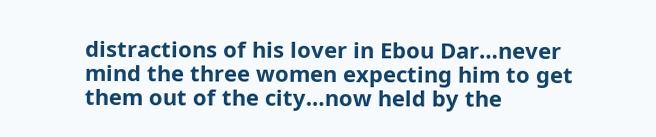distractions of his lover in Ebou Dar…never mind the three women expecting him to get them out of the city…now held by the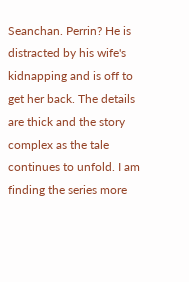Seanchan. Perrin? He is distracted by his wife's kidnapping and is off to get her back. The details are thick and the story complex as the tale continues to unfold. I am finding the series more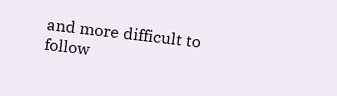and more difficult to follow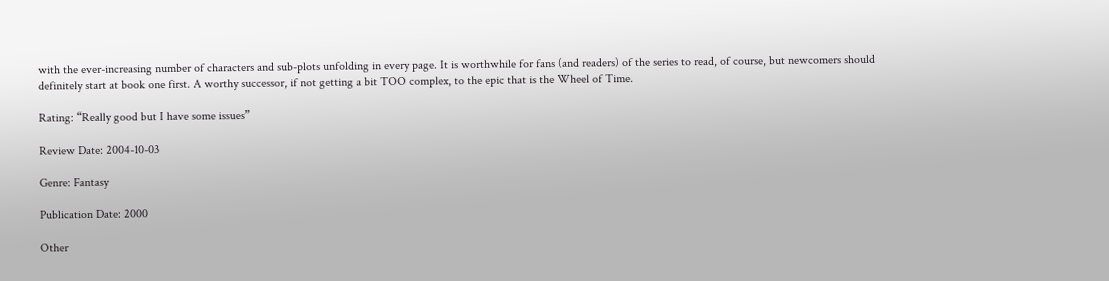with the ever-increasing number of characters and sub-plots unfolding in every page. It is worthwhile for fans (and readers) of the series to read, of course, but newcomers should definitely start at book one first. A worthy successor, if not getting a bit TOO complex, to the epic that is the Wheel of Time.

Rating: “Really good but I have some issues”

Review Date: 2004-10-03

Genre: Fantasy

Publication Date: 2000

Other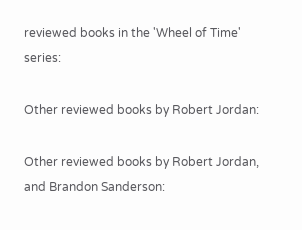reviewed books in the 'Wheel of Time' series:

Other reviewed books by Robert Jordan:

Other reviewed books by Robert Jordan, and Brandon Sanderson: